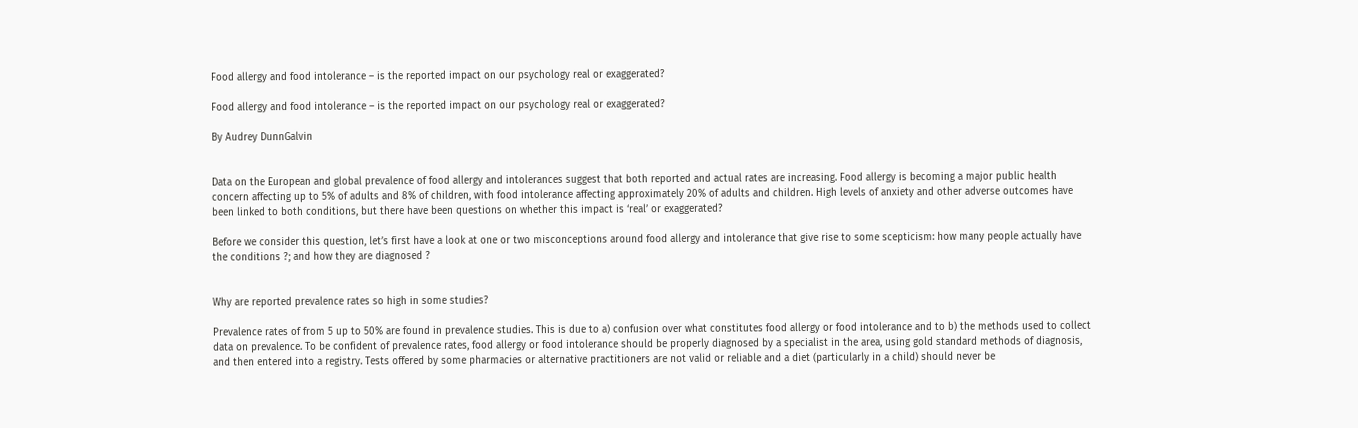Food allergy and food intolerance – is the reported impact on our psychology real or exaggerated?

Food allergy and food intolerance – is the reported impact on our psychology real or exaggerated?

By Audrey DunnGalvin


Data on the European and global prevalence of food allergy and intolerances suggest that both reported and actual rates are increasing. Food allergy is becoming a major public health concern affecting up to 5% of adults and 8% of children, with food intolerance affecting approximately 20% of adults and children. High levels of anxiety and other adverse outcomes have been linked to both conditions, but there have been questions on whether this impact is ‘real’ or exaggerated?

Before we consider this question, let’s first have a look at one or two misconceptions around food allergy and intolerance that give rise to some scepticism: how many people actually have the conditions ?; and how they are diagnosed ?


Why are reported prevalence rates so high in some studies?

Prevalence rates of from 5 up to 50% are found in prevalence studies. This is due to a) confusion over what constitutes food allergy or food intolerance and to b) the methods used to collect data on prevalence. To be confident of prevalence rates, food allergy or food intolerance should be properly diagnosed by a specialist in the area, using gold standard methods of diagnosis, and then entered into a registry. Tests offered by some pharmacies or alternative practitioners are not valid or reliable and a diet (particularly in a child) should never be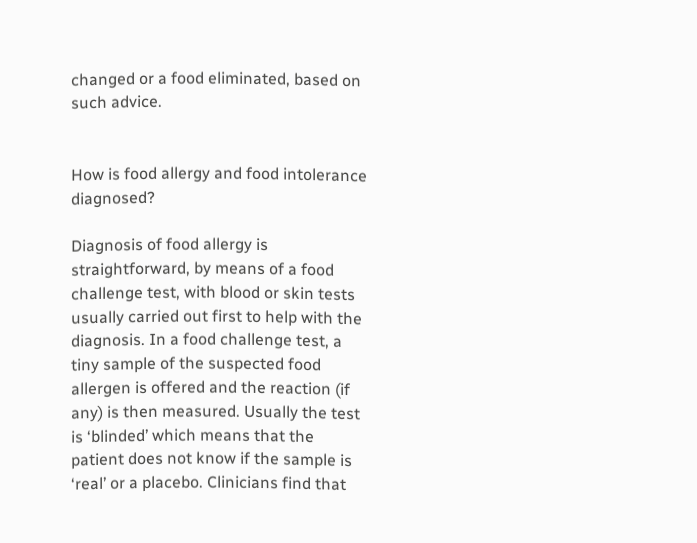changed or a food eliminated, based on such advice.


How is food allergy and food intolerance diagnosed?

Diagnosis of food allergy is straightforward, by means of a food challenge test, with blood or skin tests usually carried out first to help with the diagnosis. In a food challenge test, a tiny sample of the suspected food allergen is offered and the reaction (if any) is then measured. Usually the test is ‘blinded’ which means that the patient does not know if the sample is ‘real’ or a placebo. Clinicians find that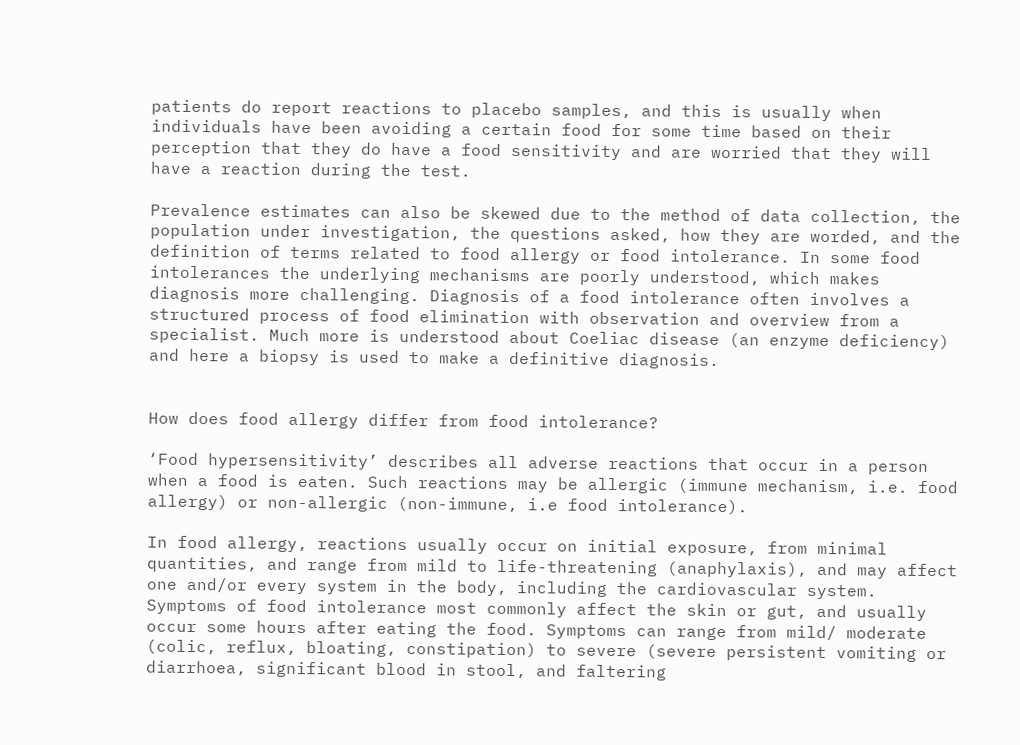patients do report reactions to placebo samples, and this is usually when individuals have been avoiding a certain food for some time based on their perception that they do have a food sensitivity and are worried that they will have a reaction during the test.

Prevalence estimates can also be skewed due to the method of data collection, the population under investigation, the questions asked, how they are worded, and the definition of terms related to food allergy or food intolerance. In some food intolerances the underlying mechanisms are poorly understood, which makes diagnosis more challenging. Diagnosis of a food intolerance often involves a structured process of food elimination with observation and overview from a specialist. Much more is understood about Coeliac disease (an enzyme deficiency) and here a biopsy is used to make a definitive diagnosis.


How does food allergy differ from food intolerance?

‘Food hypersensitivity’ describes all adverse reactions that occur in a person when a food is eaten. Such reactions may be allergic (immune mechanism, i.e. food allergy) or non-allergic (non-immune, i.e food intolerance).

In food allergy, reactions usually occur on initial exposure, from minimal quantities, and range from mild to life-threatening (anaphylaxis), and may affect one and/or every system in the body, including the cardiovascular system. Symptoms of food intolerance most commonly affect the skin or gut, and usually occur some hours after eating the food. Symptoms can range from mild/ moderate (colic, reflux, bloating, constipation) to severe (severe persistent vomiting or diarrhoea, significant blood in stool, and faltering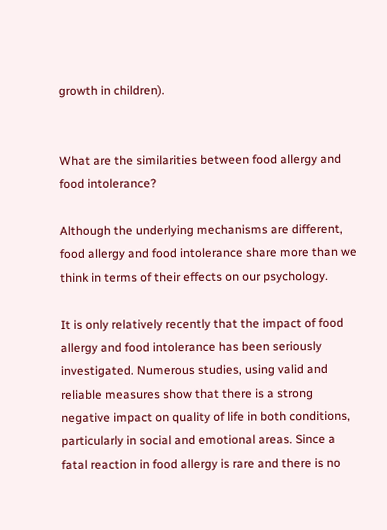growth in children).


What are the similarities between food allergy and food intolerance?

Although the underlying mechanisms are different, food allergy and food intolerance share more than we think in terms of their effects on our psychology.

It is only relatively recently that the impact of food allergy and food intolerance has been seriously investigated. Numerous studies, using valid and reliable measures show that there is a strong negative impact on quality of life in both conditions, particularly in social and emotional areas. Since a fatal reaction in food allergy is rare and there is no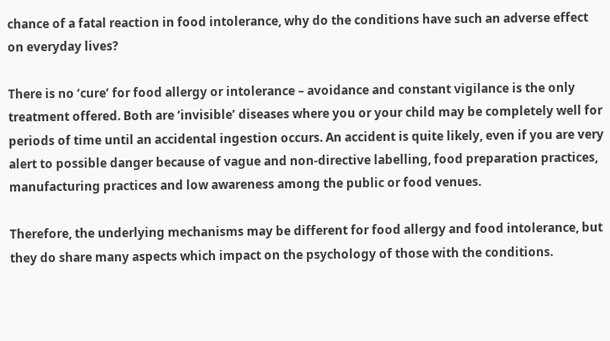chance of a fatal reaction in food intolerance, why do the conditions have such an adverse effect on everyday lives?

There is no ‘cure’ for food allergy or intolerance – avoidance and constant vigilance is the only treatment offered. Both are ‘invisible’ diseases where you or your child may be completely well for periods of time until an accidental ingestion occurs. An accident is quite likely, even if you are very alert to possible danger because of vague and non-directive labelling, food preparation practices, manufacturing practices and low awareness among the public or food venues.

Therefore, the underlying mechanisms may be different for food allergy and food intolerance, but they do share many aspects which impact on the psychology of those with the conditions.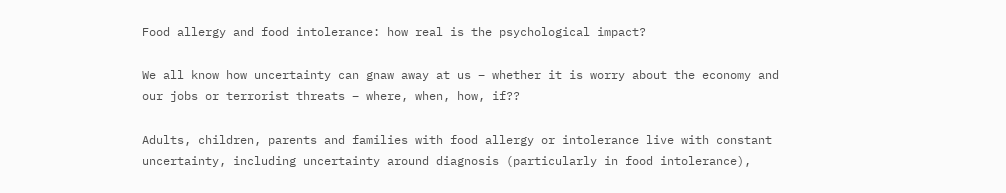Food allergy and food intolerance: how real is the psychological impact?

We all know how uncertainty can gnaw away at us – whether it is worry about the economy and our jobs or terrorist threats – where, when, how, if??

Adults, children, parents and families with food allergy or intolerance live with constant uncertainty, including uncertainty around diagnosis (particularly in food intolerance),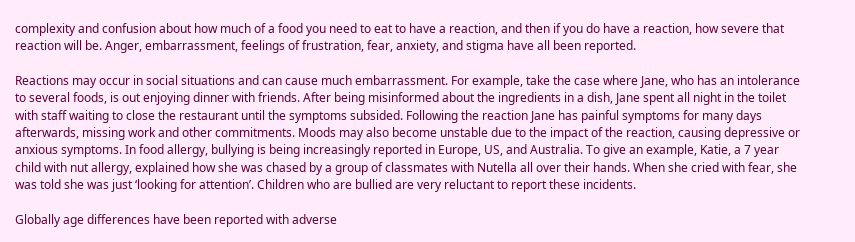complexity and confusion about how much of a food you need to eat to have a reaction, and then if you do have a reaction, how severe that reaction will be. Anger, embarrassment, feelings of frustration, fear, anxiety, and stigma have all been reported.

Reactions may occur in social situations and can cause much embarrassment. For example, take the case where Jane, who has an intolerance to several foods, is out enjoying dinner with friends. After being misinformed about the ingredients in a dish, Jane spent all night in the toilet with staff waiting to close the restaurant until the symptoms subsided. Following the reaction Jane has painful symptoms for many days afterwards, missing work and other commitments. Moods may also become unstable due to the impact of the reaction, causing depressive or anxious symptoms. In food allergy, bullying is being increasingly reported in Europe, US, and Australia. To give an example, Katie, a 7 year child with nut allergy, explained how she was chased by a group of classmates with Nutella all over their hands. When she cried with fear, she was told she was just ‘looking for attention’. Children who are bullied are very reluctant to report these incidents.

Globally age differences have been reported with adverse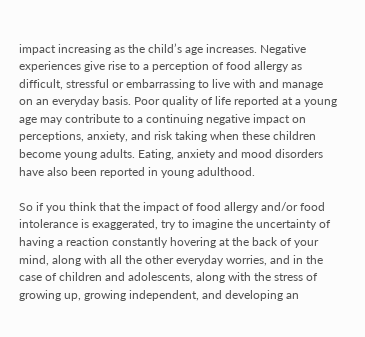impact increasing as the child’s age increases. Negative experiences give rise to a perception of food allergy as difficult, stressful or embarrassing to live with and manage on an everyday basis. Poor quality of life reported at a young age may contribute to a continuing negative impact on perceptions, anxiety, and risk taking when these children become young adults. Eating, anxiety and mood disorders have also been reported in young adulthood.

So if you think that the impact of food allergy and/or food intolerance is exaggerated, try to imagine the uncertainty of having a reaction constantly hovering at the back of your mind, along with all the other everyday worries, and in the case of children and adolescents, along with the stress of growing up, growing independent, and developing an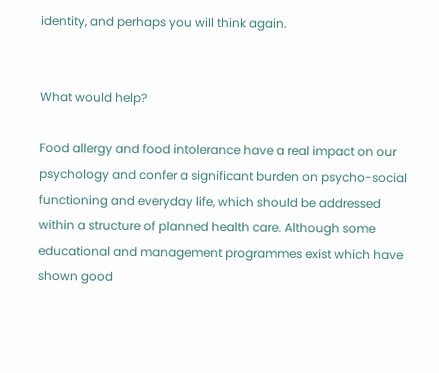identity, and perhaps you will think again.


What would help?

Food allergy and food intolerance have a real impact on our psychology and confer a significant burden on psycho-social functioning and everyday life, which should be addressed within a structure of planned health care. Although some educational and management programmes exist which have shown good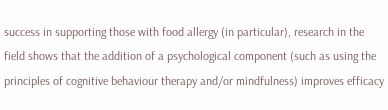success in supporting those with food allergy (in particular), research in the field shows that the addition of a psychological component (such as using the principles of cognitive behaviour therapy and/or mindfulness) improves efficacy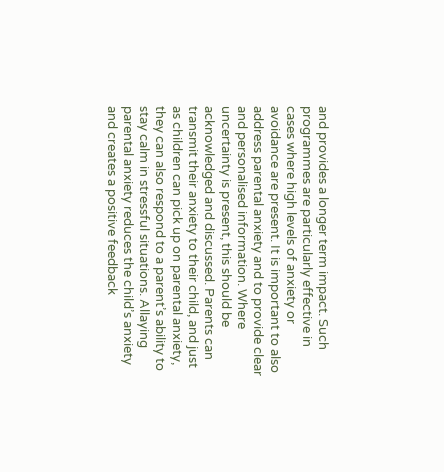and provides a longer term impact. Such programmes are particularly effective in cases where high levels of anxiety or avoidance are present. It is important to also address parental anxiety and to provide clear and personalised information. Where uncertainty is present, this should be acknowledged and discussed. Parents can transmit their anxiety to their child, and just as children can pick up on parental anxiety, they can also respond to a parent’s ability to stay calm in stressful situations. Allaying parental anxiety reduces the child’s anxiety and creates a positive feedback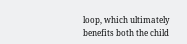loop, which ultimately benefits both the child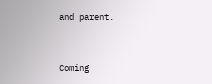and parent.


Coming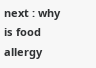next : why is food allergy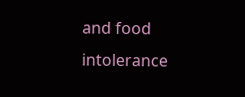and food intolerance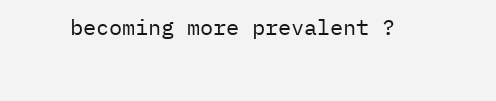becoming more prevalent ?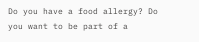Do you have a food allergy? Do you want to be part of a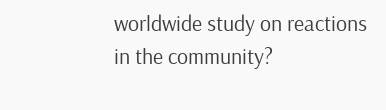worldwide study on reactions in the community?